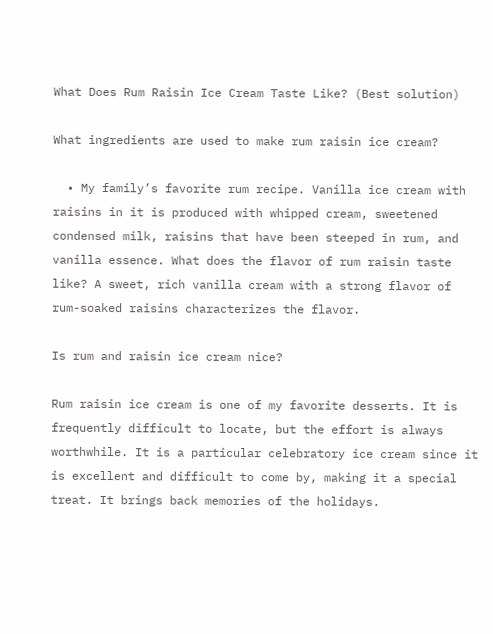What Does Rum Raisin Ice Cream Taste Like? (Best solution)

What ingredients are used to make rum raisin ice cream?

  • My family’s favorite rum recipe. Vanilla ice cream with raisins in it is produced with whipped cream, sweetened condensed milk, raisins that have been steeped in rum, and vanilla essence. What does the flavor of rum raisin taste like? A sweet, rich vanilla cream with a strong flavor of rum-soaked raisins characterizes the flavor.

Is rum and raisin ice cream nice?

Rum raisin ice cream is one of my favorite desserts. It is frequently difficult to locate, but the effort is always worthwhile. It is a particular celebratory ice cream since it is excellent and difficult to come by, making it a special treat. It brings back memories of the holidays.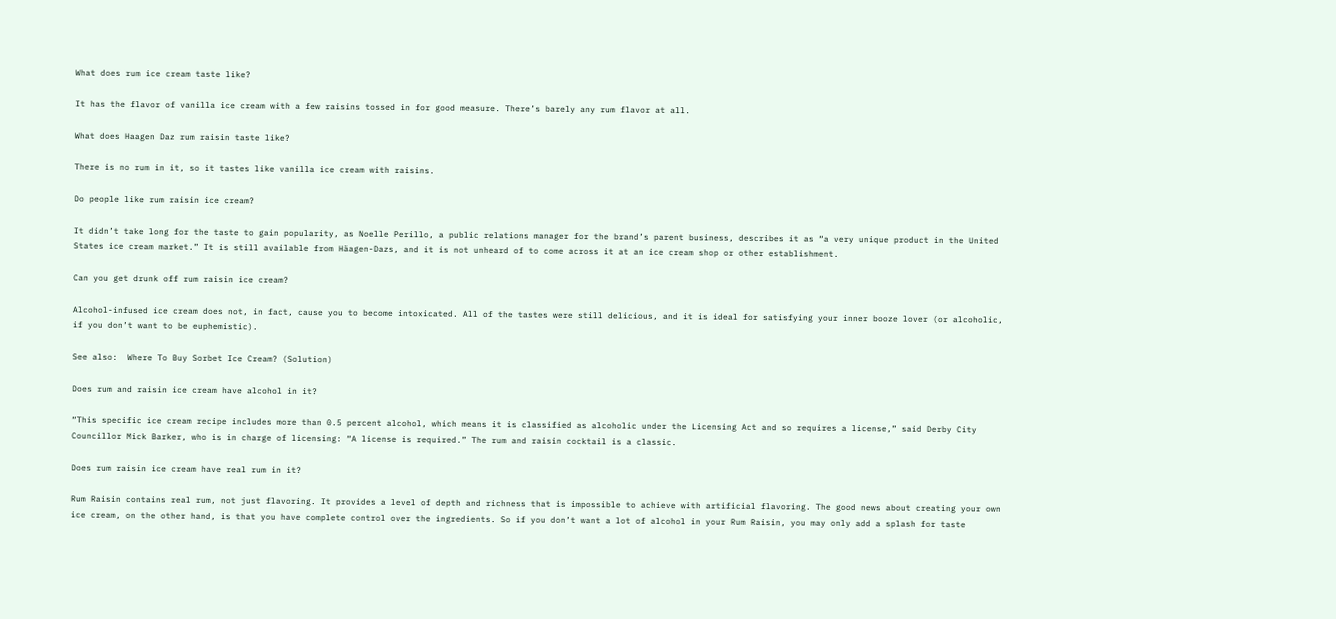What does rum ice cream taste like?

It has the flavor of vanilla ice cream with a few raisins tossed in for good measure. There’s barely any rum flavor at all.

What does Haagen Daz rum raisin taste like?

There is no rum in it, so it tastes like vanilla ice cream with raisins.

Do people like rum raisin ice cream?

It didn’t take long for the taste to gain popularity, as Noelle Perillo, a public relations manager for the brand’s parent business, describes it as “a very unique product in the United States ice cream market.” It is still available from Häagen-Dazs, and it is not unheard of to come across it at an ice cream shop or other establishment.

Can you get drunk off rum raisin ice cream?

Alcohol-infused ice cream does not, in fact, cause you to become intoxicated. All of the tastes were still delicious, and it is ideal for satisfying your inner booze lover (or alcoholic, if you don’t want to be euphemistic).

See also:  Where To Buy Sorbet Ice Cream? (Solution)

Does rum and raisin ice cream have alcohol in it?

“This specific ice cream recipe includes more than 0.5 percent alcohol, which means it is classified as alcoholic under the Licensing Act and so requires a license,” said Derby City Councillor Mick Barker, who is in charge of licensing: “A license is required.” The rum and raisin cocktail is a classic.

Does rum raisin ice cream have real rum in it?

Rum Raisin contains real rum, not just flavoring. It provides a level of depth and richness that is impossible to achieve with artificial flavoring. The good news about creating your own ice cream, on the other hand, is that you have complete control over the ingredients. So if you don’t want a lot of alcohol in your Rum Raisin, you may only add a splash for taste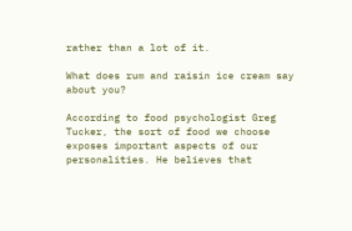rather than a lot of it.

What does rum and raisin ice cream say about you?

According to food psychologist Greg Tucker, the sort of food we choose exposes important aspects of our personalities. He believes that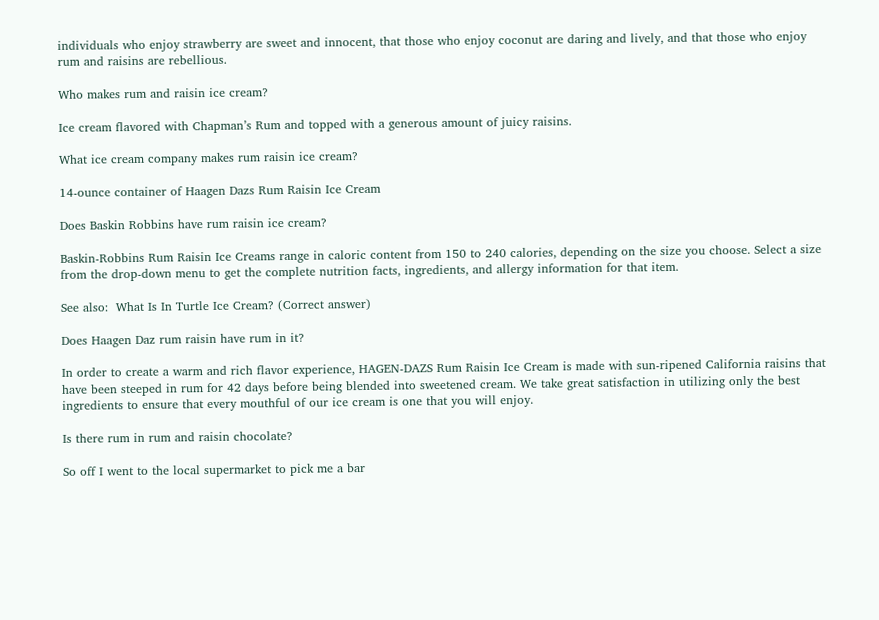individuals who enjoy strawberry are sweet and innocent, that those who enjoy coconut are daring and lively, and that those who enjoy rum and raisins are rebellious.

Who makes rum and raisin ice cream?

Ice cream flavored with Chapman’s Rum and topped with a generous amount of juicy raisins.

What ice cream company makes rum raisin ice cream?

14-ounce container of Haagen Dazs Rum Raisin Ice Cream

Does Baskin Robbins have rum raisin ice cream?

Baskin-Robbins Rum Raisin Ice Creams range in caloric content from 150 to 240 calories, depending on the size you choose. Select a size from the drop-down menu to get the complete nutrition facts, ingredients, and allergy information for that item.

See also:  What Is In Turtle Ice Cream? (Correct answer)

Does Haagen Daz rum raisin have rum in it?

In order to create a warm and rich flavor experience, HAGEN-DAZS Rum Raisin Ice Cream is made with sun-ripened California raisins that have been steeped in rum for 42 days before being blended into sweetened cream. We take great satisfaction in utilizing only the best ingredients to ensure that every mouthful of our ice cream is one that you will enjoy.

Is there rum in rum and raisin chocolate?

So off I went to the local supermarket to pick me a bar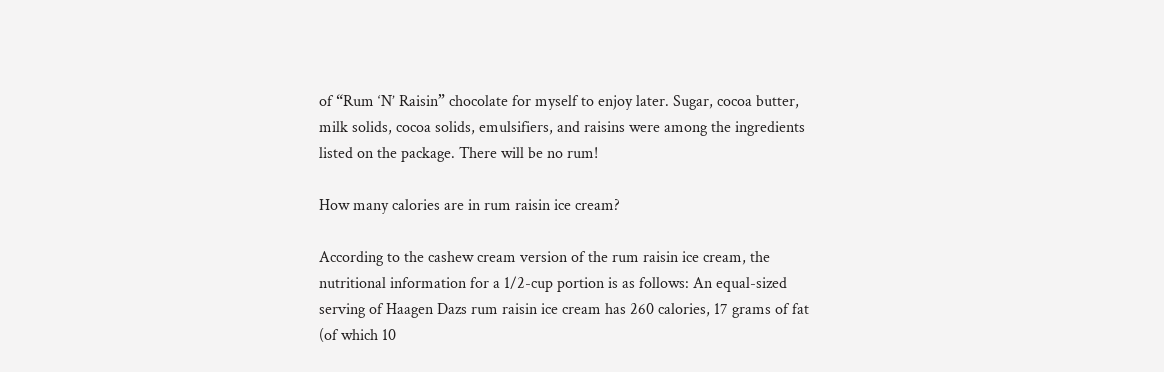of “Rum ‘N’ Raisin” chocolate for myself to enjoy later. Sugar, cocoa butter, milk solids, cocoa solids, emulsifiers, and raisins were among the ingredients listed on the package. There will be no rum!

How many calories are in rum raisin ice cream?

According to the cashew cream version of the rum raisin ice cream, the nutritional information for a 1/2-cup portion is as follows: An equal-sized serving of Haagen Dazs rum raisin ice cream has 260 calories, 17 grams of fat (of which 10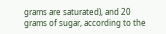grams are saturated), and 20 grams of sugar, according to the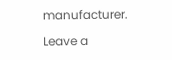manufacturer.

Leave a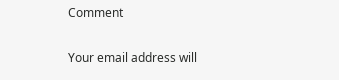Comment

Your email address will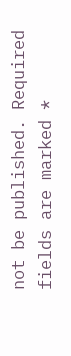not be published. Required fields are marked *